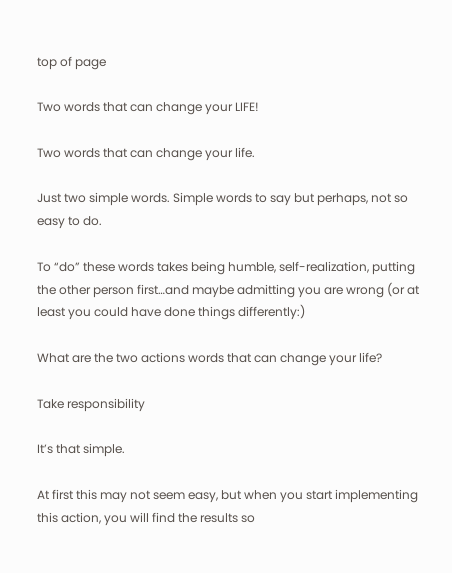top of page

Two words that can change your LIFE!

Two words that can change your life.

Just two simple words. Simple words to say but perhaps, not so easy to do.

To “do” these words takes being humble, self-realization, putting the other person first…and maybe admitting you are wrong (or at least you could have done things differently:)

What are the two actions words that can change your life?

Take responsibility

It’s that simple.

At first this may not seem easy, but when you start implementing this action, you will find the results so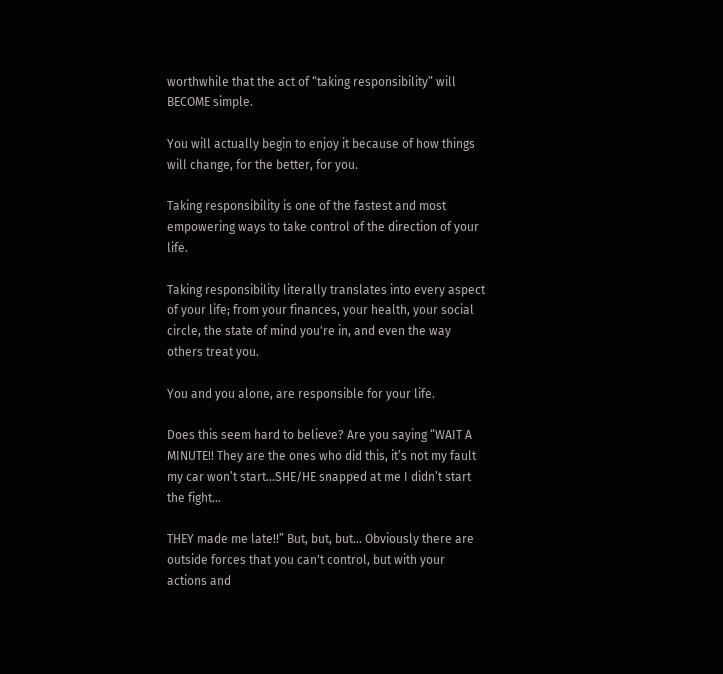worthwhile that the act of “taking responsibility” will BECOME simple.

You will actually begin to enjoy it because of how things will change, for the better, for you.

Taking responsibility is one of the fastest and most empowering ways to take control of the direction of your life.

Taking responsibility literally translates into every aspect of your life; from your finances, your health, your social circle, the state of mind you're in, and even the way others treat you.

You and you alone, are responsible for your life.

Does this seem hard to believe? Are you saying “WAIT A MINUTE!! They are the ones who did this, it’s not my fault my car won’t start…SHE/HE snapped at me I didn’t start the fight…

THEY made me late!!” But, but, but… Obviously there are outside forces that you can't control, but with your actions and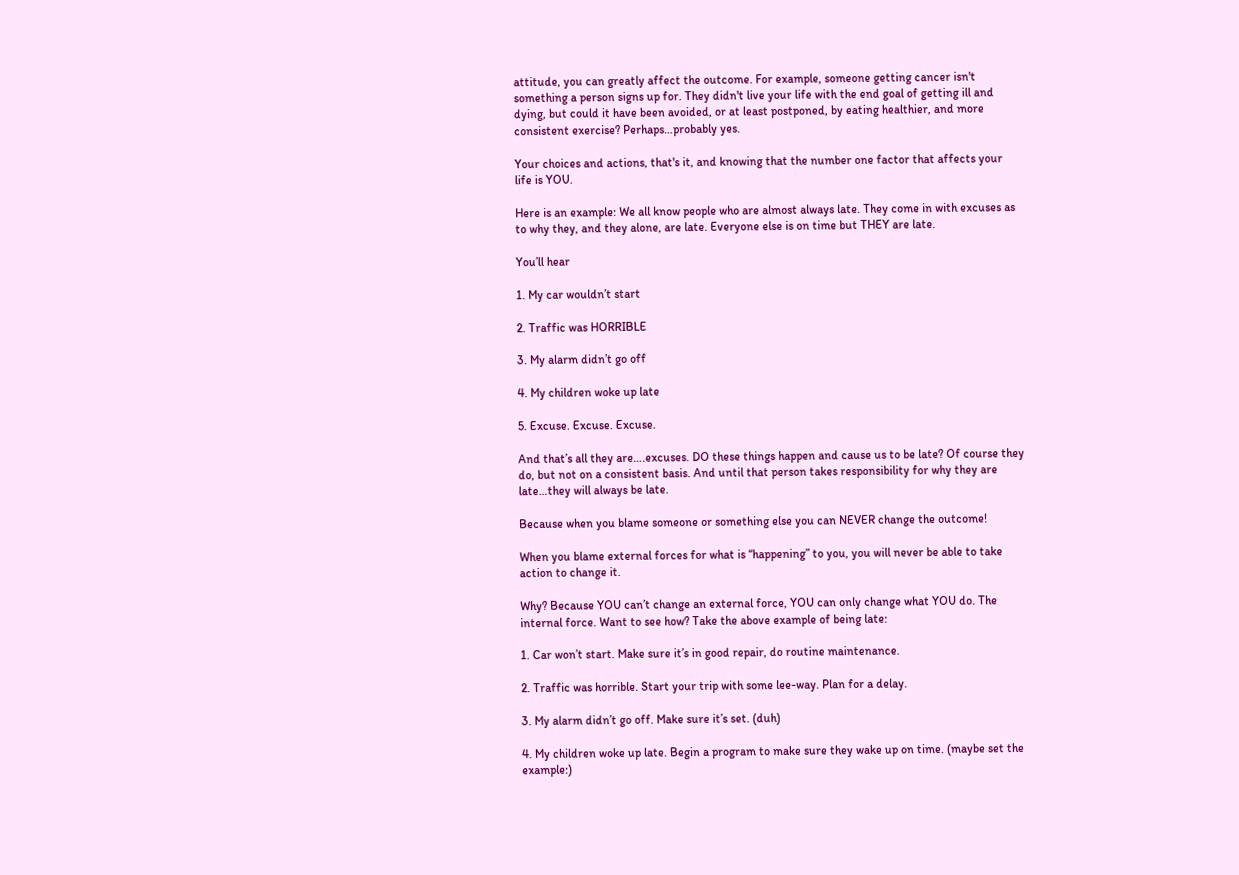attitude, you can greatly affect the outcome. For example, someone getting cancer isn't something a person signs up for. They didn't live your life with the end goal of getting ill and dying, but could it have been avoided, or at least postponed, by eating healthier, and more consistent exercise? Perhaps…probably yes.

Your choices and actions, that's it, and knowing that the number one factor that affects your life is YOU.

Here is an example: We all know people who are almost always late. They come in with excuses as to why they, and they alone, are late. Everyone else is on time but THEY are late.

You’ll hear

1. My car wouldn’t start

2. Traffic was HORRIBLE

3. My alarm didn’t go off

4. My children woke up late

5. Excuse. Excuse. Excuse.

And that’s all they are….excuses. DO these things happen and cause us to be late? Of course they do, but not on a consistent basis. And until that person takes responsibility for why they are late…they will always be late.

Because when you blame someone or something else you can NEVER change the outcome!

When you blame external forces for what is “happening” to you, you will never be able to take action to change it.

Why? Because YOU can’t change an external force, YOU can only change what YOU do. The internal force. Want to see how? Take the above example of being late:

1. Car won’t start. Make sure it’s in good repair, do routine maintenance.

2. Traffic was horrible. Start your trip with some lee-way. Plan for a delay.

3. My alarm didn’t go off. Make sure it’s set. (duh)

4. My children woke up late. Begin a program to make sure they wake up on time. (maybe set the example:)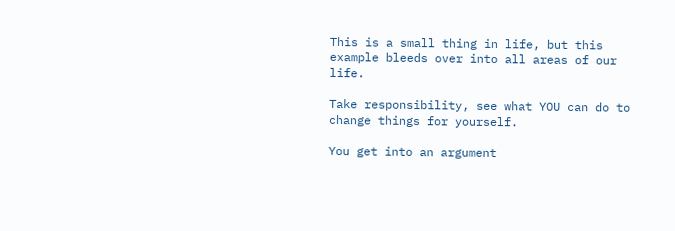This is a small thing in life, but this example bleeds over into all areas of our life.

Take responsibility, see what YOU can do to change things for yourself.

You get into an argument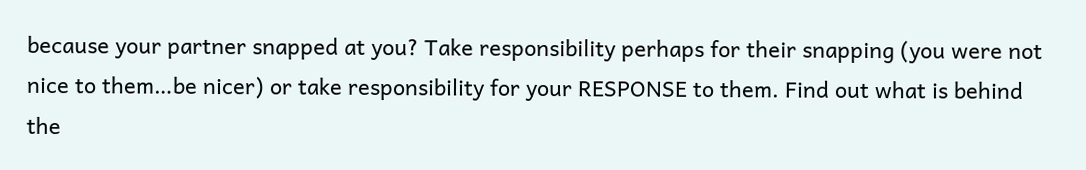because your partner snapped at you? Take responsibility perhaps for their snapping (you were not nice to them…be nicer) or take responsibility for your RESPONSE to them. Find out what is behind the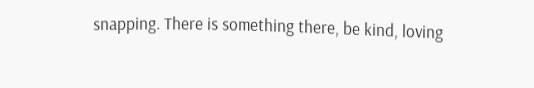snapping. There is something there, be kind, loving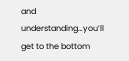and understanding…you’ll get to the bottom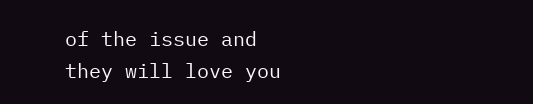of the issue and they will love you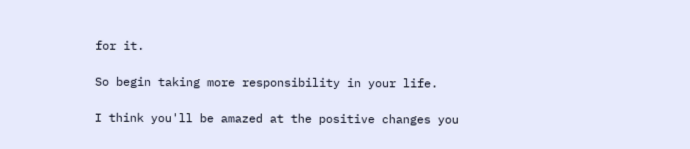for it.

So begin taking more responsibility in your life.

I think you'll be amazed at the positive changes you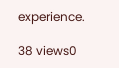experience.

38 views0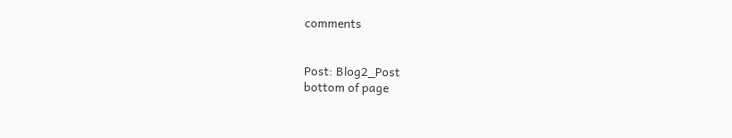comments


Post: Blog2_Post
bottom of page